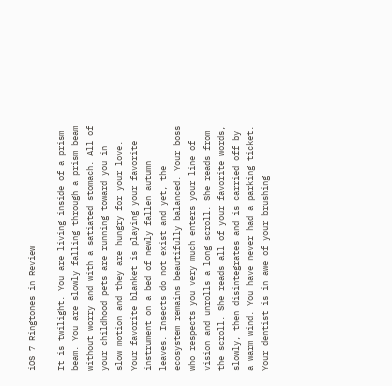iOS 7 Ringtones in Review

It is twilight. You are living inside of a prism beam. You are slowly falling through a prism beam without worry and with a satiated stomach. All of your childhood pets are running toward you in slow motion and they are hungry for your love. Your favorite blanket is playing your favorite instrument on a bed of newly fallen autumn leaves. Insects do not exist and yet, the ecosystem remains beautifully balanced. Your boss who respects you very much enters your line of vision and unrolls a long scroll. She reads from the scroll. She reads all of your favorite words, slowly, then disintegrates and is carried off by a warm wind. You have never had a parking ticket. Your dentist is in awe of your brushing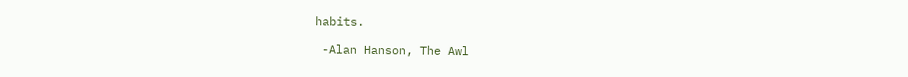habits.

 -Alan Hanson, The Awl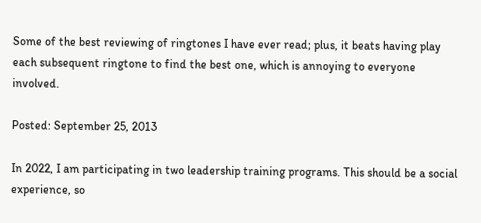Some of the best reviewing of ringtones I have ever read; plus, it beats having play each subsequent ringtone to find the best one, which is annoying to everyone involved.

Posted: September 25, 2013

In 2022, I am participating in two leadership training programs. This should be a social experience, so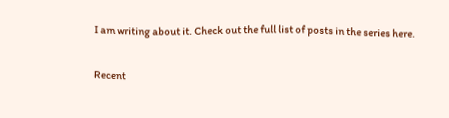I am writing about it. Check out the full list of posts in the series here.

Recent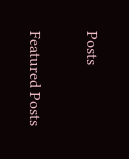Posts

Featured Posts